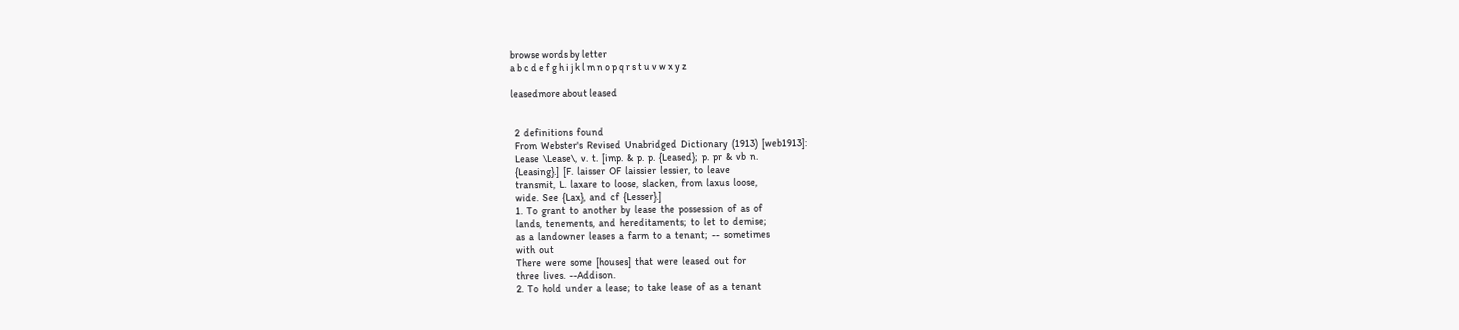browse words by letter
a b c d e f g h i j k l m n o p q r s t u v w x y z

leasedmore about leased


  2  definitions  found
  From  Webster's  Revised  Unabridged  Dictionary  (1913)  [web1913]:
  Lease  \Lease\,  v.  t.  [imp.  &  p.  p.  {Leased};  p.  pr  &  vb  n.
  {Leasing}.]  [F.  laisser  OF  laissier  lessier,  to  leave
  transmit,  L.  laxare  to  loose,  slacken,  from  laxus  loose,
  wide.  See  {Lax},  and  cf  {Lesser}.]
  1.  To  grant  to  another  by  lease  the  possession  of  as  of
  lands,  tenements,  and  hereditaments;  to  let  to  demise;
  as  a  landowner  leases  a  farm  to  a  tenant;  --  sometimes
  with  out
  There  were  some  [houses]  that  were  leased  out  for
  three  lives.  --Addison.
  2.  To  hold  under  a  lease;  to  take  lease  of  as  a  tenant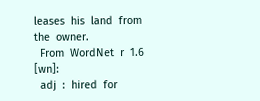leases  his  land  from  the  owner.
  From  WordNet  r  1.6  [wn]:
  adj  :  hired  for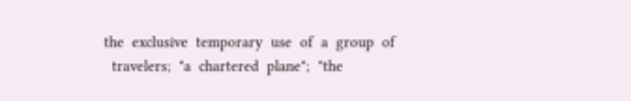the  exclusive  temporary  use  of  a  group  of
  travelers;  "a  chartered  plane";  "the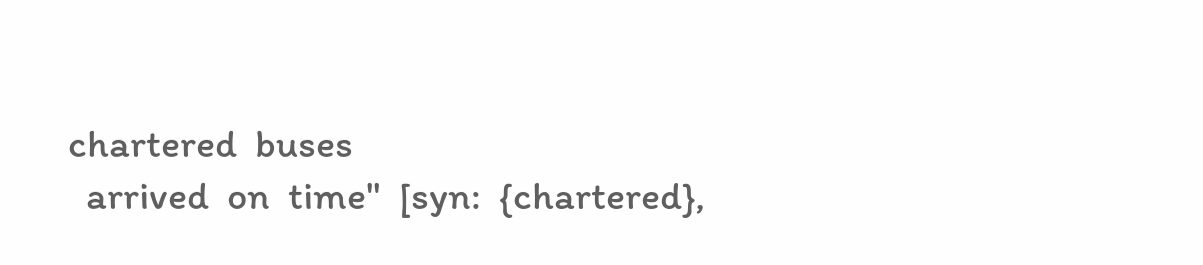chartered  buses
  arrived  on  time"  [syn:  {chartered},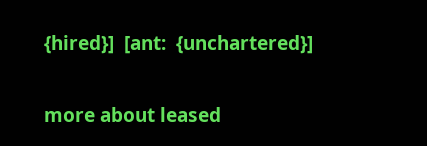{hired}]  [ant:  {unchartered}]

more about leased